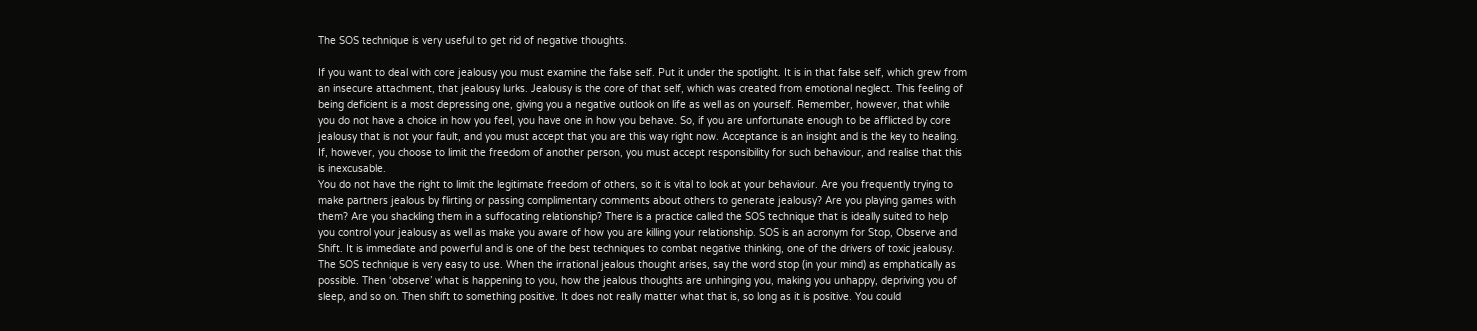The SOS technique is very useful to get rid of negative thoughts.

If you want to deal with core jealousy you must examine the false self. Put it under the spotlight. It is in that false self, which grew from an insecure attachment, that jealousy lurks. Jealousy is the core of that self, which was created from emotional neglect. This feeling of being deficient is a most depressing one, giving you a negative outlook on life as well as on yourself. Remember, however, that while you do not have a choice in how you feel, you have one in how you behave. So, if you are unfortunate enough to be afflicted by core jealousy that is not your fault, and you must accept that you are this way right now. Acceptance is an insight and is the key to healing. If, however, you choose to limit the freedom of another person, you must accept responsibility for such behaviour, and realise that this is inexcusable.
You do not have the right to limit the legitimate freedom of others, so it is vital to look at your behaviour. Are you frequently trying to make partners jealous by flirting or passing complimentary comments about others to generate jealousy? Are you playing games with them? Are you shackling them in a suffocating relationship? There is a practice called the SOS technique that is ideally suited to help you control your jealousy as well as make you aware of how you are killing your relationship. SOS is an acronym for Stop, Observe and Shift. It is immediate and powerful and is one of the best techniques to combat negative thinking, one of the drivers of toxic jealousy.
The SOS technique is very easy to use. When the irrational jealous thought arises, say the word stop (in your mind) as emphatically as possible. Then ‘observe’ what is happening to you, how the jealous thoughts are unhinging you, making you unhappy, depriving you of sleep, and so on. Then shift to something positive. It does not really matter what that is, so long as it is positive. You could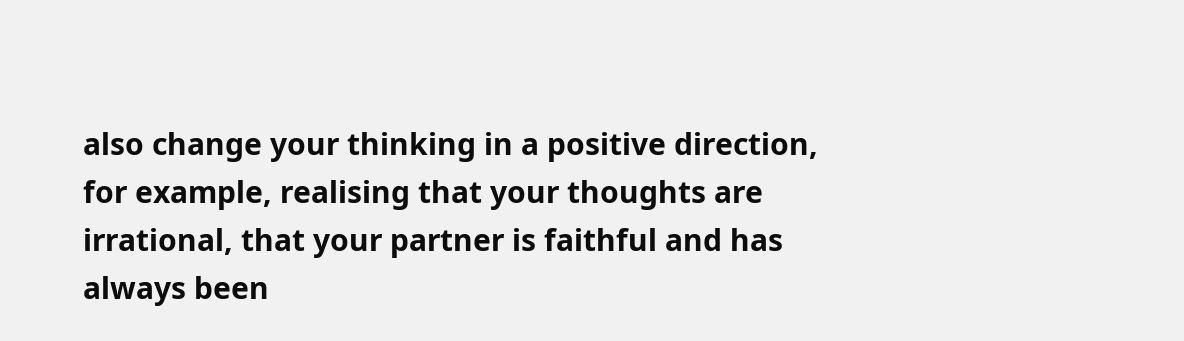also change your thinking in a positive direction, for example, realising that your thoughts are irrational, that your partner is faithful and has always been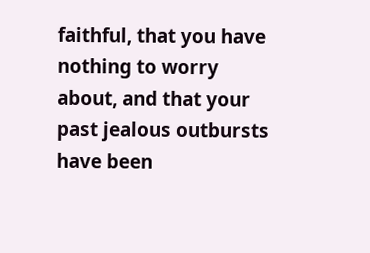faithful, that you have nothing to worry about, and that your past jealous outbursts have been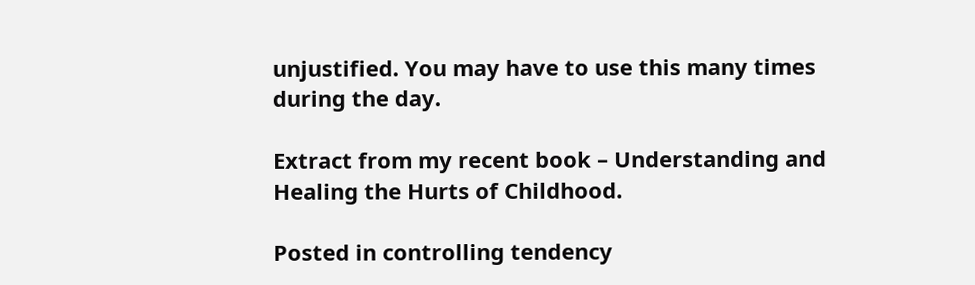unjustified. You may have to use this many times during the day.

Extract from my recent book – Understanding and Healing the Hurts of Childhood.

Posted in controlling tendency